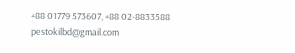+88 01779 573607, +88 02-8833588 pestokilbd@gmail.com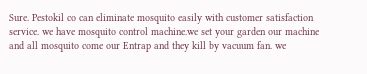Sure. Pestokil co can eliminate mosquito easily with customer satisfaction service. we have mosquito control machine.we set your garden our machine and all mosquito come our Entrap and they kill by vacuum fan. we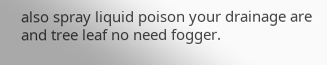also spray liquid poison your drainage are and tree leaf no need fogger.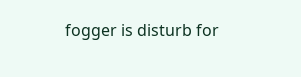fogger is disturb for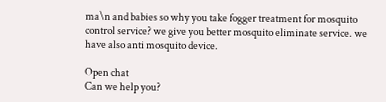ma\n and babies so why you take fogger treatment for mosquito control service? we give you better mosquito eliminate service. we have also anti mosquito device.

Open chat
Can we help you?